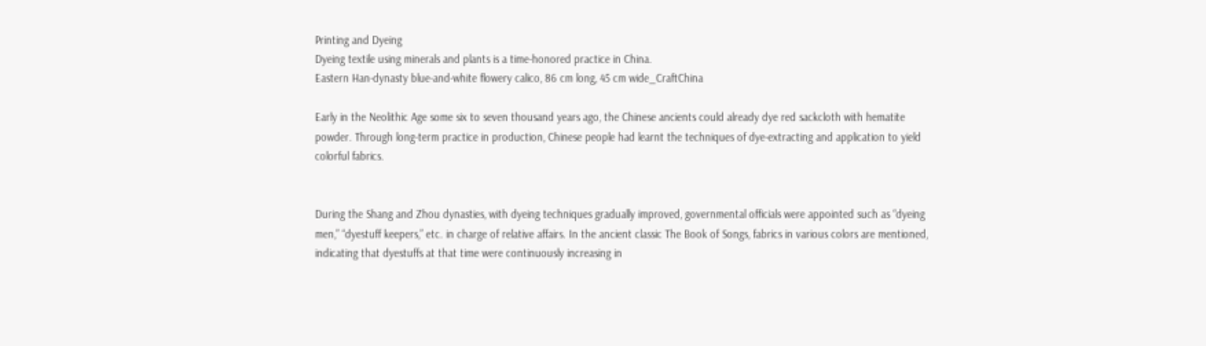Printing and Dyeing
Dyeing textile using minerals and plants is a time-honored practice in China.
Eastern Han-dynasty blue-and-white flowery calico, 86 cm long, 45 cm wide_CraftChina

Early in the Neolithic Age some six to seven thousand years ago, the Chinese ancients could already dye red sackcloth with hematite powder. Through long-term practice in production, Chinese people had learnt the techniques of dye-extracting and application to yield colorful fabrics.


During the Shang and Zhou dynasties, with dyeing techniques gradually improved, governmental officials were appointed such as “dyeing men,” “dyestuff keepers,” etc. in charge of relative affairs. In the ancient classic The Book of Songs, fabrics in various colors are mentioned, indicating that dyestuffs at that time were continuously increasing in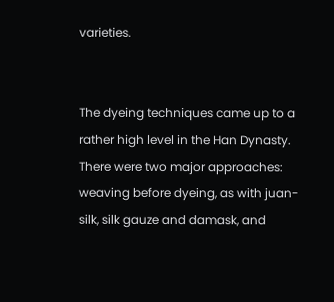varieties.


The dyeing techniques came up to a rather high level in the Han Dynasty. There were two major approaches: weaving before dyeing, as with juan-silk, silk gauze and damask, and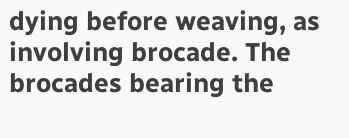dying before weaving, as involving brocade. The brocades bearing the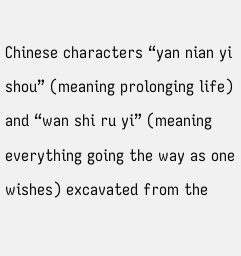Chinese characters “yan nian yi shou” (meaning prolonging life) and “wan shi ru yi” (meaning everything going the way as one wishes) excavated from the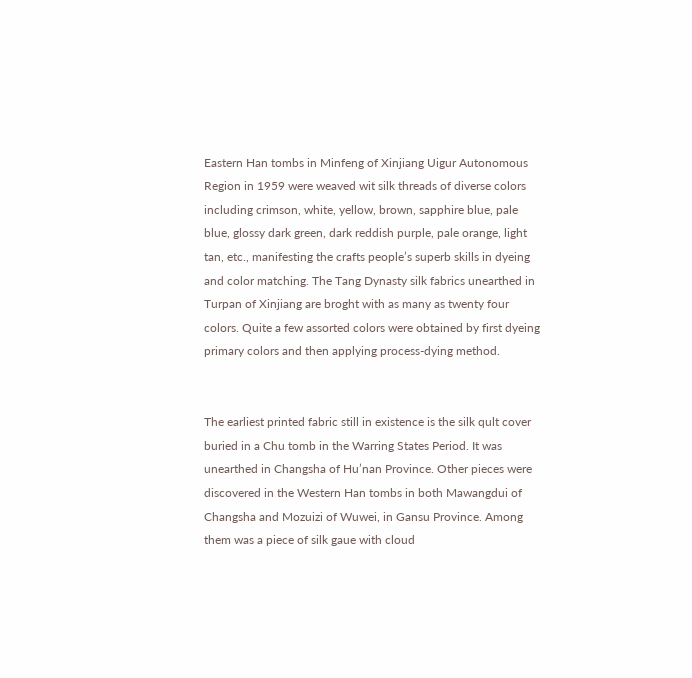Eastern Han tombs in Minfeng of Xinjiang Uigur Autonomous Region in 1959 were weaved wit silk threads of diverse colors including crimson, white, yellow, brown, sapphire blue, pale blue, glossy dark green, dark reddish purple, pale orange, light tan, etc., manifesting the crafts people’s superb skills in dyeing and color matching. The Tang Dynasty silk fabrics unearthed in Turpan of Xinjiang are broght with as many as twenty four colors. Quite a few assorted colors were obtained by first dyeing primary colors and then applying process-dying method.


The earliest printed fabric still in existence is the silk qult cover buried in a Chu tomb in the Warring States Period. It was unearthed in Changsha of Hu’nan Province. Other pieces were discovered in the Western Han tombs in both Mawangdui of Changsha and Mozuizi of Wuwei, in Gansu Province. Among them was a piece of silk gaue with cloud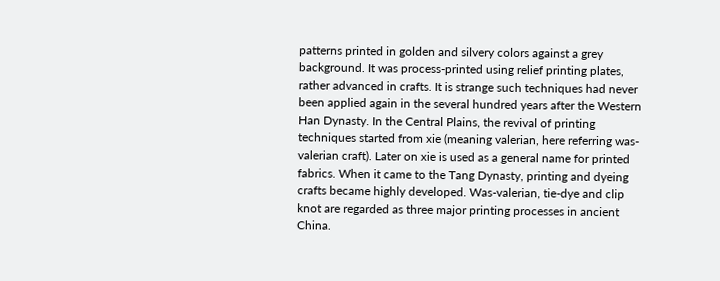patterns printed in golden and silvery colors against a grey background. It was process-printed using relief printing plates, rather advanced in crafts. It is strange such techniques had never been applied again in the several hundred years after the Western Han Dynasty. In the Central Plains, the revival of printing techniques started from xie (meaning valerian, here referring was-valerian craft). Later on xie is used as a general name for printed fabrics. When it came to the Tang Dynasty, printing and dyeing crafts became highly developed. Was-valerian, tie-dye and clip knot are regarded as three major printing processes in ancient China.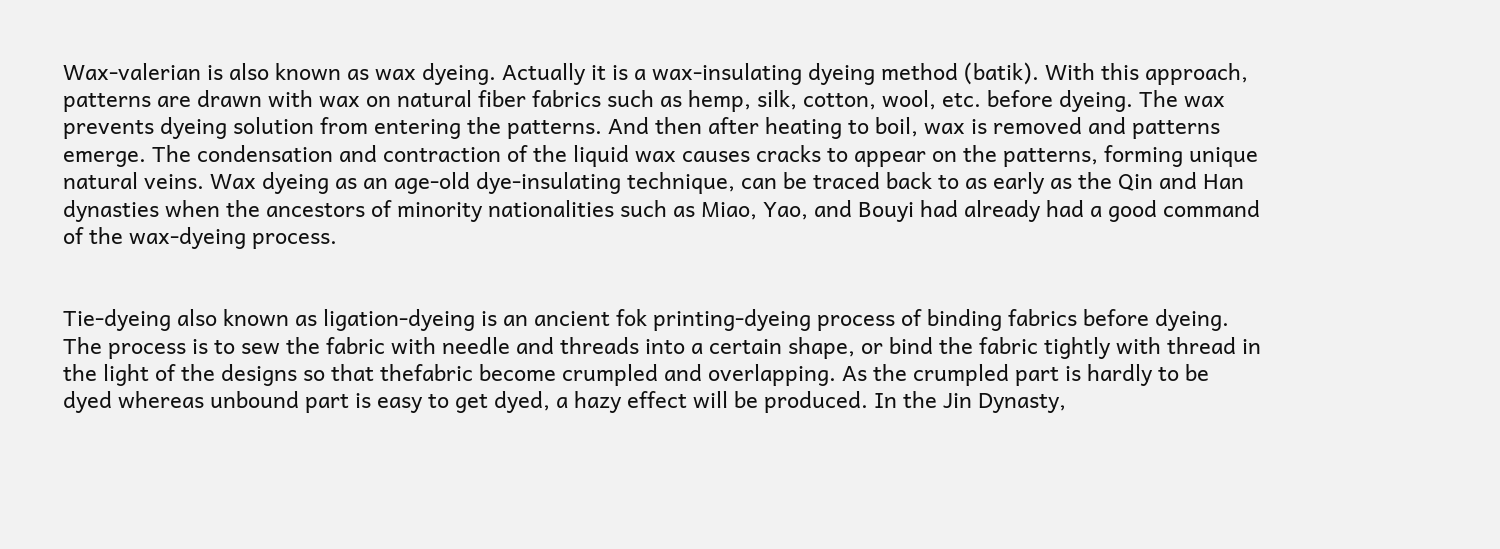Wax-valerian is also known as wax dyeing. Actually it is a wax-insulating dyeing method (batik). With this approach, patterns are drawn with wax on natural fiber fabrics such as hemp, silk, cotton, wool, etc. before dyeing. The wax prevents dyeing solution from entering the patterns. And then after heating to boil, wax is removed and patterns emerge. The condensation and contraction of the liquid wax causes cracks to appear on the patterns, forming unique natural veins. Wax dyeing as an age-old dye-insulating technique, can be traced back to as early as the Qin and Han dynasties when the ancestors of minority nationalities such as Miao, Yao, and Bouyi had already had a good command of the wax-dyeing process.


Tie-dyeing also known as ligation-dyeing is an ancient fok printing-dyeing process of binding fabrics before dyeing. The process is to sew the fabric with needle and threads into a certain shape, or bind the fabric tightly with thread in the light of the designs so that thefabric become crumpled and overlapping. As the crumpled part is hardly to be dyed whereas unbound part is easy to get dyed, a hazy effect will be produced. In the Jin Dynasty,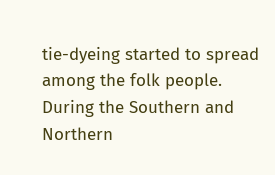tie-dyeing started to spread among the folk people. During the Southern and Northern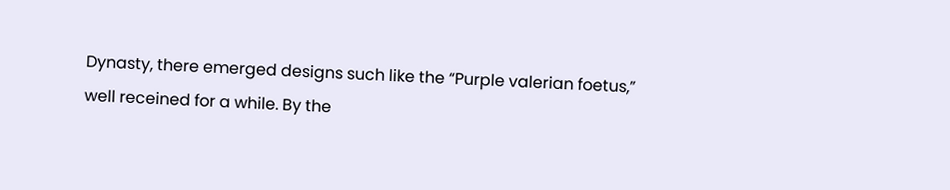Dynasty, there emerged designs such like the “Purple valerian foetus,” well receined for a while. By the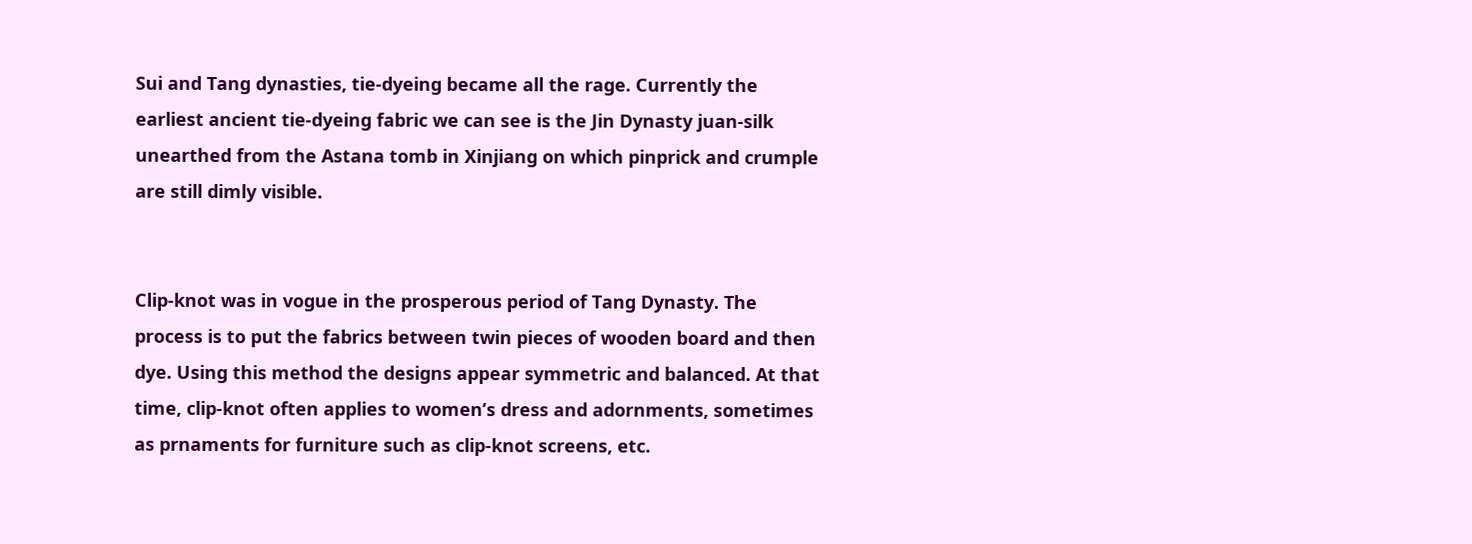Sui and Tang dynasties, tie-dyeing became all the rage. Currently the earliest ancient tie-dyeing fabric we can see is the Jin Dynasty juan-silk unearthed from the Astana tomb in Xinjiang on which pinprick and crumple are still dimly visible.


Clip-knot was in vogue in the prosperous period of Tang Dynasty. The process is to put the fabrics between twin pieces of wooden board and then dye. Using this method the designs appear symmetric and balanced. At that time, clip-knot often applies to women’s dress and adornments, sometimes as prnaments for furniture such as clip-knot screens, etc.